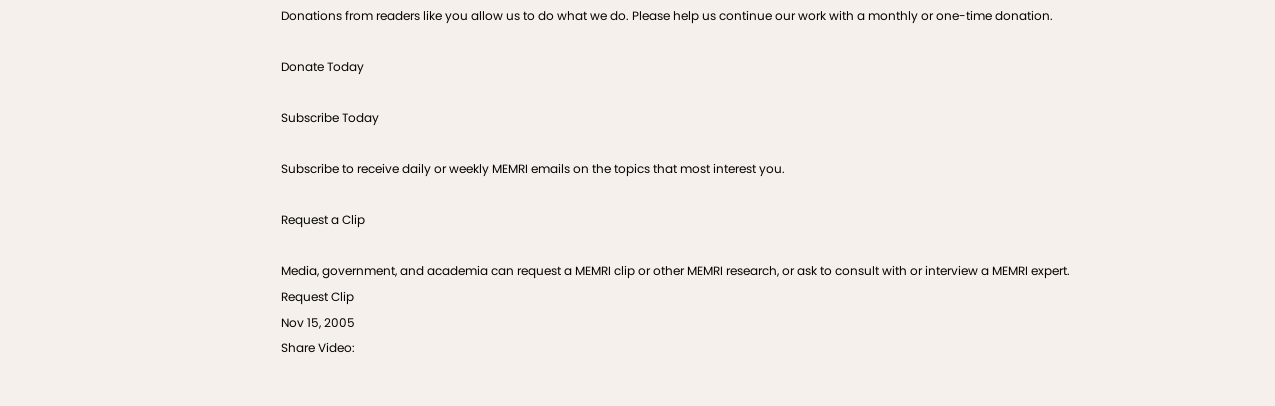Donations from readers like you allow us to do what we do. Please help us continue our work with a monthly or one-time donation.

Donate Today

Subscribe Today

Subscribe to receive daily or weekly MEMRI emails on the topics that most interest you.

Request a Clip

Media, government, and academia can request a MEMRI clip or other MEMRI research, or ask to consult with or interview a MEMRI expert.
Request Clip
Nov 15, 2005
Share Video: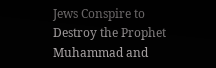Jews Conspire to Destroy the Prophet Muhammad and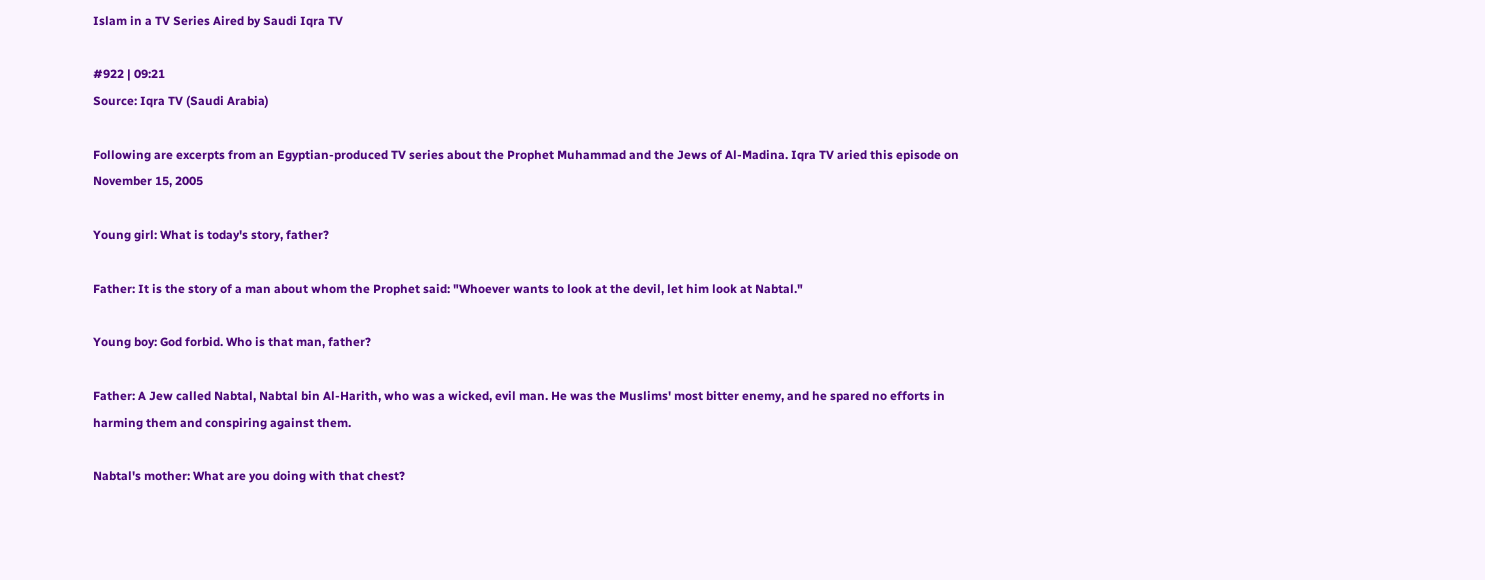Islam in a TV Series Aired by Saudi Iqra TV

#922 | 09:21
Source: Iqra TV (Saudi Arabia)

Following are excerpts from an Egyptian-produced TV series about the Prophet Muhammad and the Jews of Al-Madina. Iqra TV aried this episode on November 15, 2005

Young girl: What is today's story, father?

Father: It is the story of a man about whom the Prophet said: "Whoever wants to look at the devil, let him look at Nabtal."

Young boy: God forbid. Who is that man, father?

Father: A Jew called Nabtal, Nabtal bin Al-Harith, who was a wicked, evil man. He was the Muslims' most bitter enemy, and he spared no efforts in harming them and conspiring against them.

Nabtal's mother: What are you doing with that chest?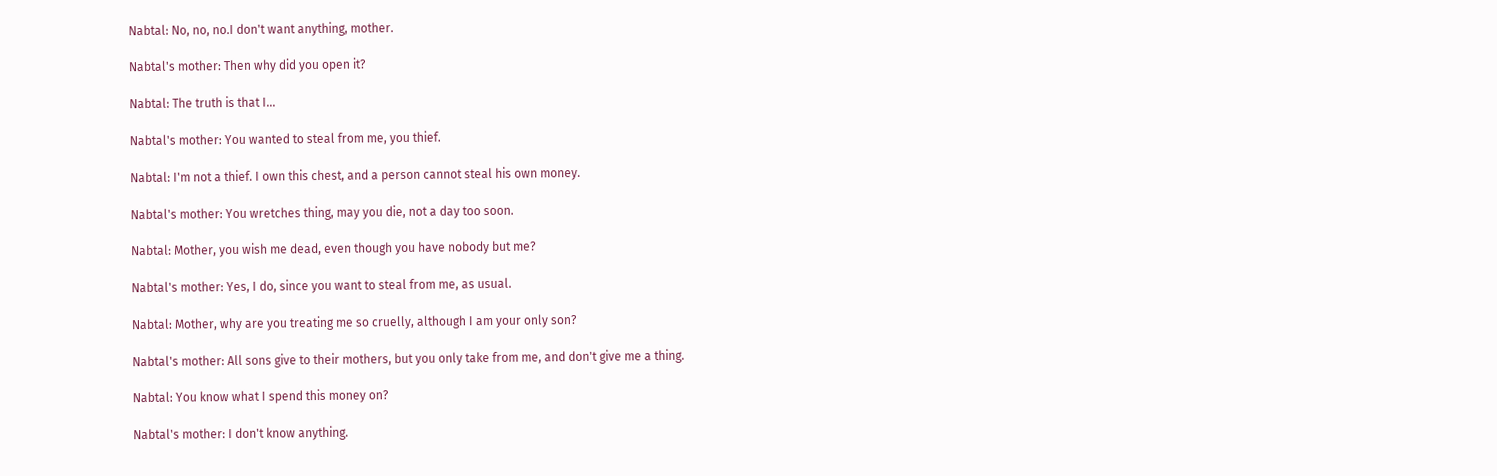Nabtal: No, no, no.I don't want anything, mother.

Nabtal's mother: Then why did you open it?

Nabtal: The truth is that I...

Nabtal's mother: You wanted to steal from me, you thief.

Nabtal: I'm not a thief. I own this chest, and a person cannot steal his own money.

Nabtal's mother: You wretches thing, may you die, not a day too soon.

Nabtal: Mother, you wish me dead, even though you have nobody but me?

Nabtal's mother: Yes, I do, since you want to steal from me, as usual.

Nabtal: Mother, why are you treating me so cruelly, although I am your only son?

Nabtal's mother: All sons give to their mothers, but you only take from me, and don't give me a thing.

Nabtal: You know what I spend this money on?

Nabtal's mother: I don't know anything.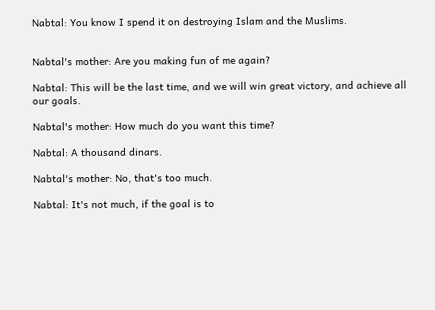Nabtal: You know I spend it on destroying Islam and the Muslims.


Nabtal's mother: Are you making fun of me again?

Nabtal: This will be the last time, and we will win great victory, and achieve all our goals.

Nabtal's mother: How much do you want this time?

Nabtal: A thousand dinars.

Nabtal's mother: No, that's too much.

Nabtal: It's not much, if the goal is to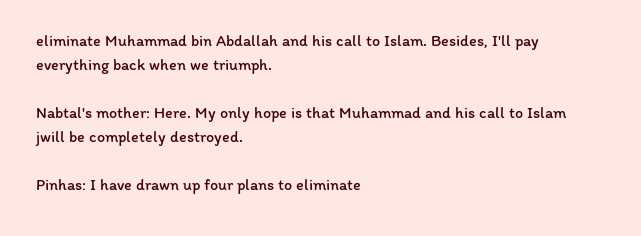eliminate Muhammad bin Abdallah and his call to Islam. Besides, I'll pay everything back when we triumph.

Nabtal's mother: Here. My only hope is that Muhammad and his call to Islam jwill be completely destroyed.

Pinhas: I have drawn up four plans to eliminate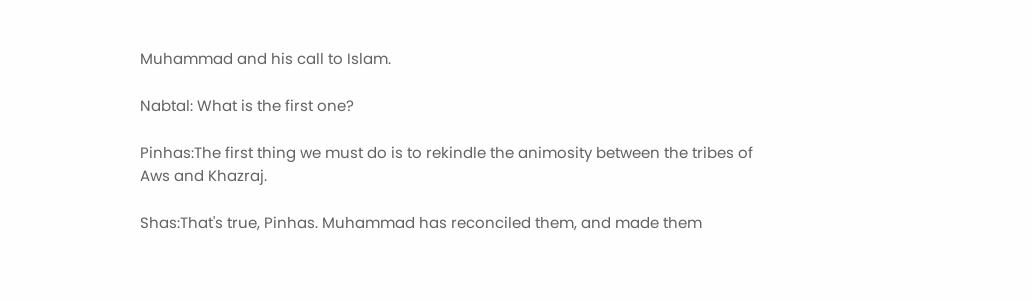Muhammad and his call to Islam.

Nabtal: What is the first one?

Pinhas:The first thing we must do is to rekindle the animosity between the tribes of Aws and Khazraj.

Shas:That's true, Pinhas. Muhammad has reconciled them, and made them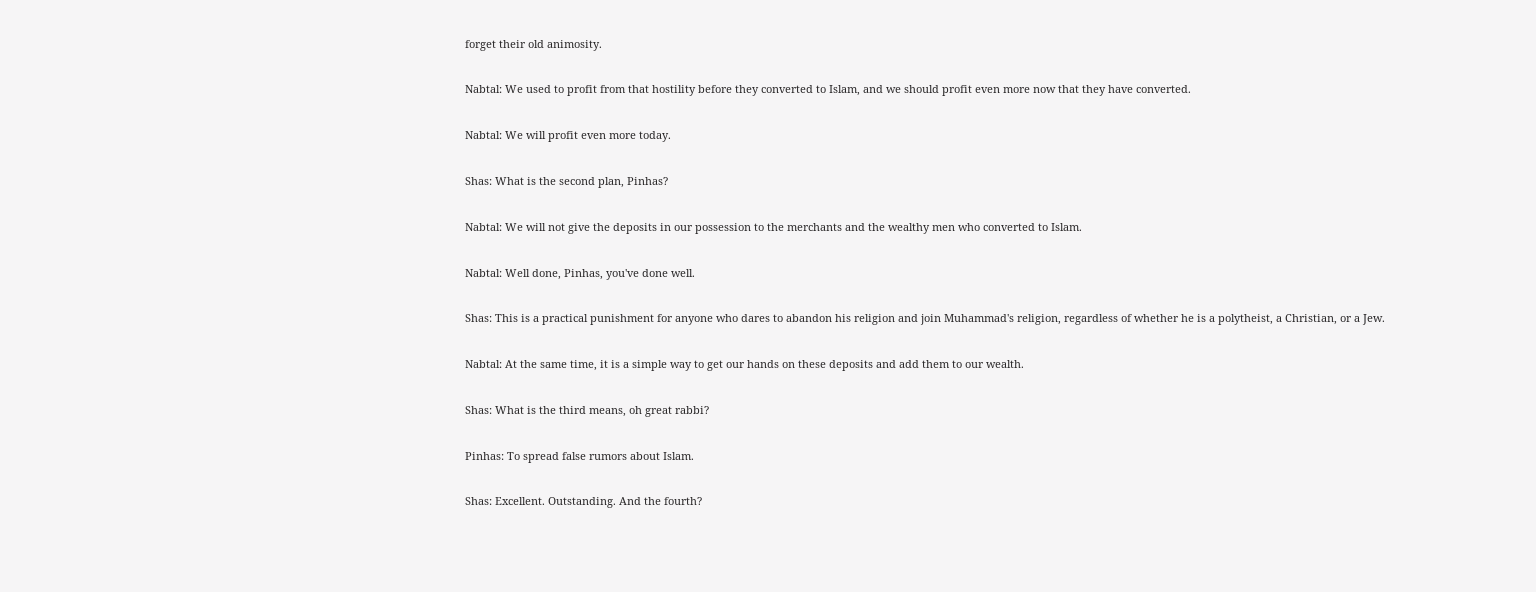forget their old animosity.

Nabtal: We used to profit from that hostility before they converted to Islam, and we should profit even more now that they have converted.

Nabtal: We will profit even more today.

Shas: What is the second plan, Pinhas?

Nabtal: We will not give the deposits in our possession to the merchants and the wealthy men who converted to Islam.

Nabtal: Well done, Pinhas, you've done well.

Shas: This is a practical punishment for anyone who dares to abandon his religion and join Muhammad's religion, regardless of whether he is a polytheist, a Christian, or a Jew.

Nabtal: At the same time, it is a simple way to get our hands on these deposits and add them to our wealth.

Shas: What is the third means, oh great rabbi?

Pinhas: To spread false rumors about Islam.

Shas: Excellent. Outstanding. And the fourth?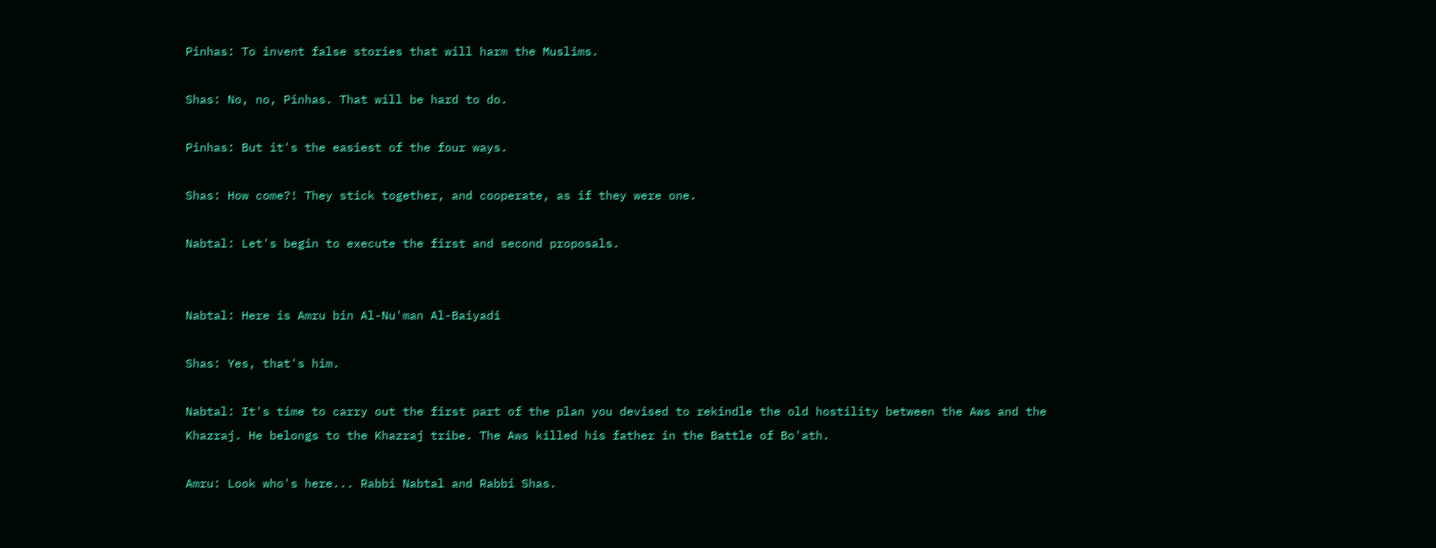Pinhas: To invent false stories that will harm the Muslims.

Shas: No, no, Pinhas. That will be hard to do.

Pinhas: But it's the easiest of the four ways.

Shas: How come?! They stick together, and cooperate, as if they were one.

Nabtal: Let's begin to execute the first and second proposals.


Nabtal: Here is Amru bin Al-Nu'man Al-Baiyadi

Shas: Yes, that's him.

Nabtal: It's time to carry out the first part of the plan you devised to rekindle the old hostility between the Aws and the Khazraj. He belongs to the Khazraj tribe. The Aws killed his father in the Battle of Bo'ath.

Amru: Look who's here... Rabbi Nabtal and Rabbi Shas.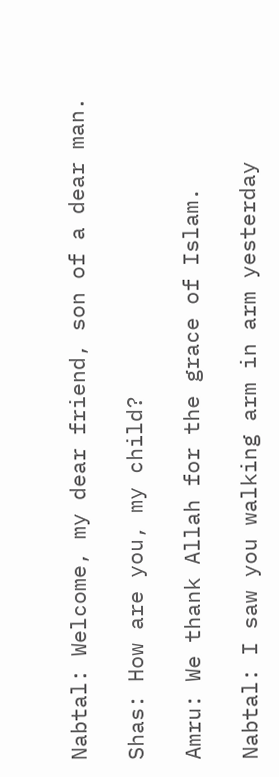Nabtal: Welcome, my dear friend, son of a dear man.

Shas: How are you, my child?

Amru: We thank Allah for the grace of Islam.

Nabtal: I saw you walking arm in arm yesterday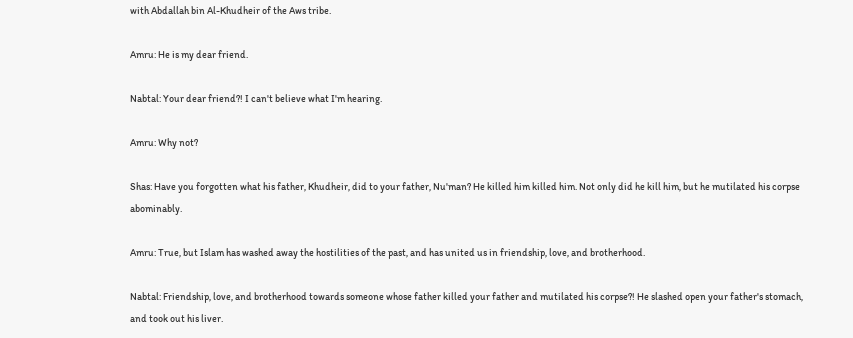with Abdallah bin Al-Khudheir of the Aws tribe.

Amru: He is my dear friend.

Nabtal: Your dear friend?! I can't believe what I'm hearing.

Amru: Why not?

Shas: Have you forgotten what his father, Khudheir, did to your father, Nu'man? He killed him killed him. Not only did he kill him, but he mutilated his corpse abominably.

Amru: True, but Islam has washed away the hostilities of the past, and has united us in friendship, love, and brotherhood.

Nabtal: Friendship, love, and brotherhood towards someone whose father killed your father and mutilated his corpse?! He slashed open your father's stomach, and took out his liver.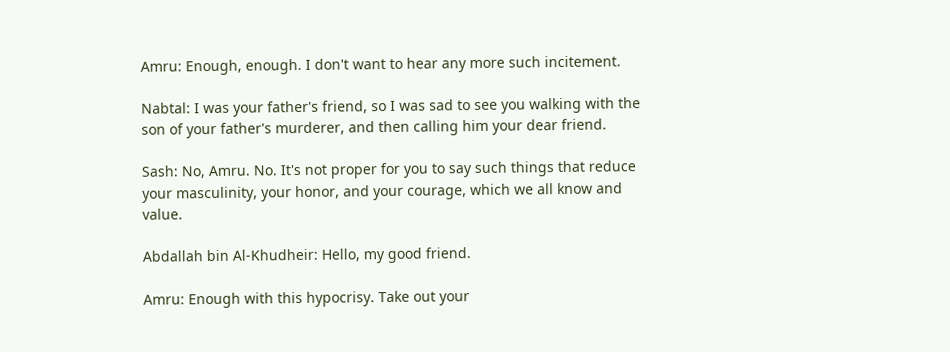Amru: Enough, enough. I don't want to hear any more such incitement.

Nabtal: I was your father's friend, so I was sad to see you walking with the son of your father's murderer, and then calling him your dear friend.

Sash: No, Amru. No. It's not proper for you to say such things that reduce your masculinity, your honor, and your courage, which we all know and value.

Abdallah bin Al-Khudheir: Hello, my good friend.

Amru: Enough with this hypocrisy. Take out your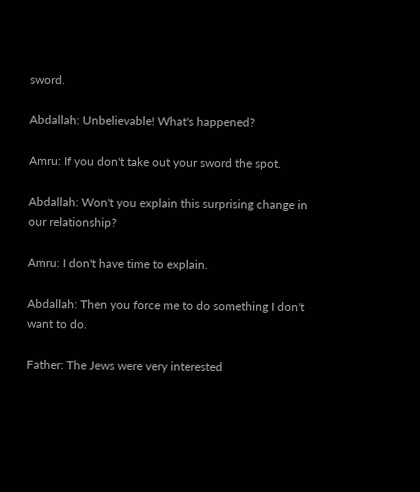sword.

Abdallah: Unbelievable! What's happened?

Amru: If you don't take out your sword the spot.

Abdallah: Won't you explain this surprising change in our relationship?

Amru: I don't have time to explain.

Abdallah: Then you force me to do something I don't want to do.

Father: The Jews were very interested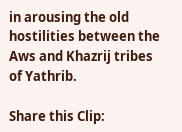in arousing the old hostilities between the Aws and Khazrij tribes of Yathrib.

Share this Clip: